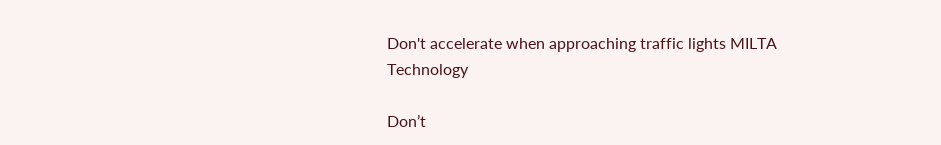Don't accelerate when approaching traffic lights MILTA Technology

Don’t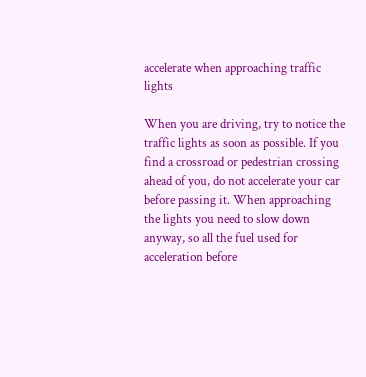accelerate when approaching traffic lights

When you are driving, try to notice the traffic lights as soon as possible. If you find a crossroad or pedestrian crossing ahead of you, do not accelerate your car before passing it. When approaching the lights you need to slow down anyway, so all the fuel used for acceleration before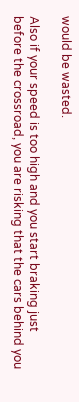would be wasted.

Also if your speed is too high and you start braking just before the crossroad, you are risking that the cars behind you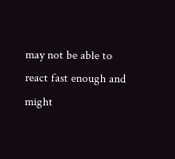may not be able to react fast enough and might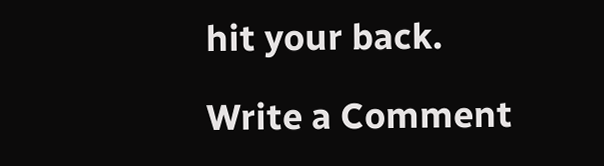hit your back.

Write a Comment